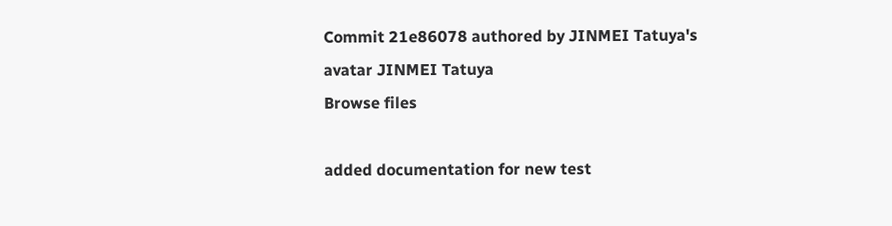Commit 21e86078 authored by JINMEI Tatuya's avatar JINMEI Tatuya
Browse files

added documentation for new test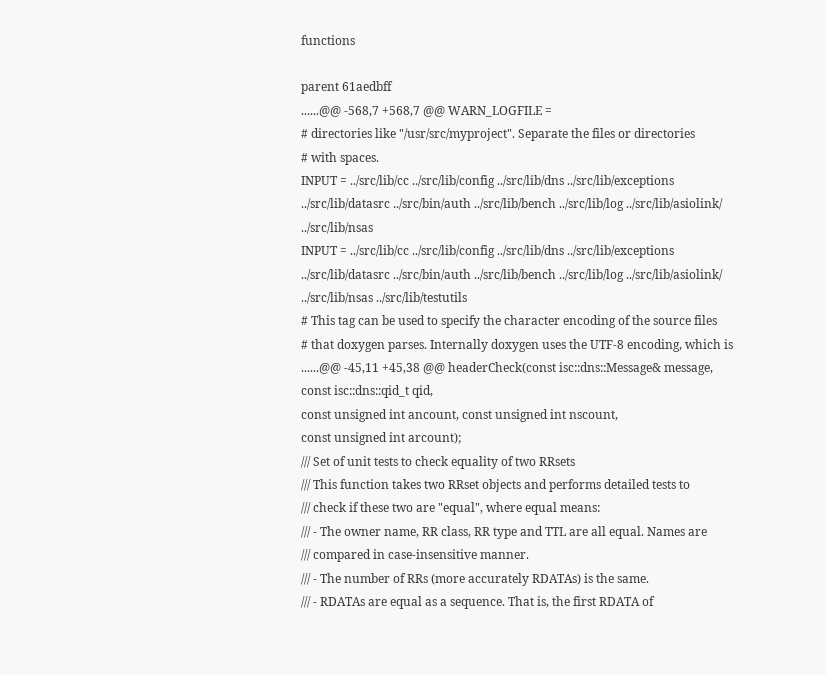functions

parent 61aedbff
......@@ -568,7 +568,7 @@ WARN_LOGFILE =
# directories like "/usr/src/myproject". Separate the files or directories
# with spaces.
INPUT = ../src/lib/cc ../src/lib/config ../src/lib/dns ../src/lib/exceptions ../src/lib/datasrc ../src/bin/auth ../src/lib/bench ../src/lib/log ../src/lib/asiolink/ ../src/lib/nsas
INPUT = ../src/lib/cc ../src/lib/config ../src/lib/dns ../src/lib/exceptions ../src/lib/datasrc ../src/bin/auth ../src/lib/bench ../src/lib/log ../src/lib/asiolink/ ../src/lib/nsas ../src/lib/testutils
# This tag can be used to specify the character encoding of the source files
# that doxygen parses. Internally doxygen uses the UTF-8 encoding, which is
......@@ -45,11 +45,38 @@ headerCheck(const isc::dns::Message& message, const isc::dns::qid_t qid,
const unsigned int ancount, const unsigned int nscount,
const unsigned int arcount);
/// Set of unit tests to check equality of two RRsets
/// This function takes two RRset objects and performs detailed tests to
/// check if these two are "equal", where equal means:
/// - The owner name, RR class, RR type and TTL are all equal. Names are
/// compared in case-insensitive manner.
/// - The number of RRs (more accurately RDATAs) is the same.
/// - RDATAs are equal as a sequence. That is, the first RDATA of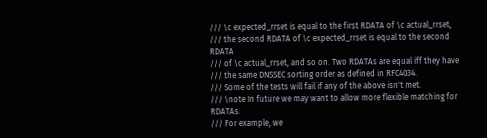/// \c expected_rrset is equal to the first RDATA of \c actual_rrset,
/// the second RDATA of \c expected_rrset is equal to the second RDATA
/// of \c actual_rrset, and so on. Two RDATAs are equal iff they have
/// the same DNSSEC sorting order as defined in RFC4034.
/// Some of the tests will fail if any of the above isn't met.
/// \note In future we may want to allow more flexible matching for RDATAs.
/// For example, we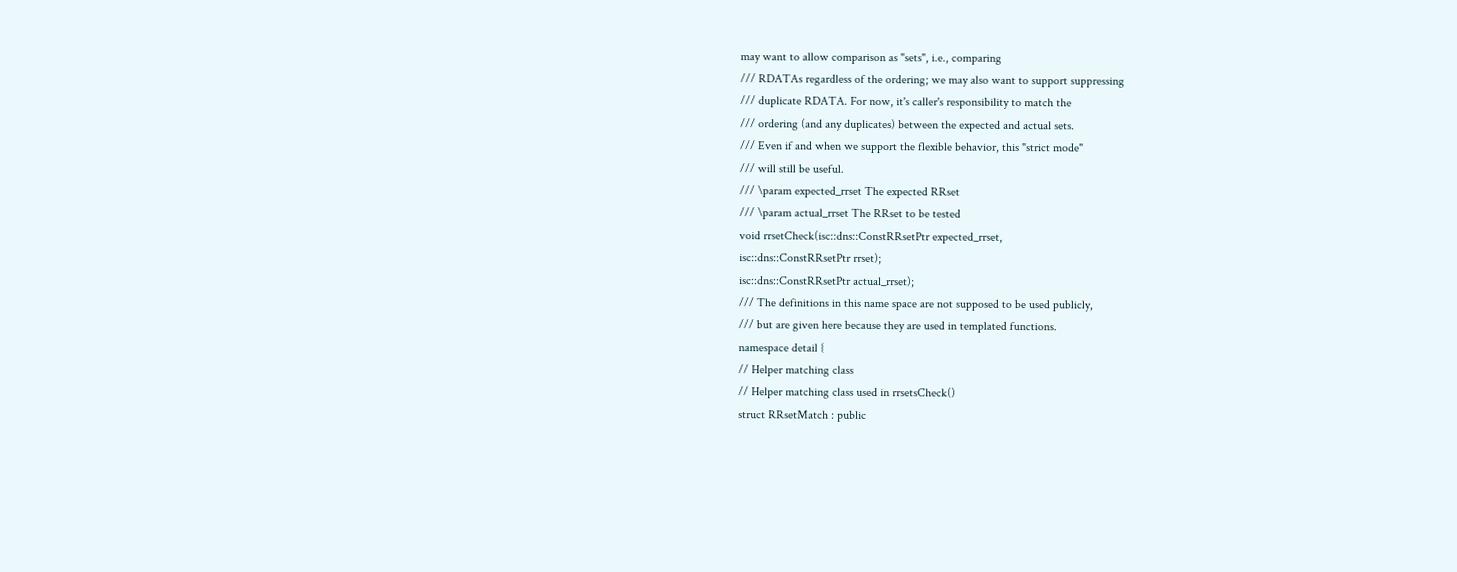may want to allow comparison as "sets", i.e., comparing
/// RDATAs regardless of the ordering; we may also want to support suppressing
/// duplicate RDATA. For now, it's caller's responsibility to match the
/// ordering (and any duplicates) between the expected and actual sets.
/// Even if and when we support the flexible behavior, this "strict mode"
/// will still be useful.
/// \param expected_rrset The expected RRset
/// \param actual_rrset The RRset to be tested
void rrsetCheck(isc::dns::ConstRRsetPtr expected_rrset,
isc::dns::ConstRRsetPtr rrset);
isc::dns::ConstRRsetPtr actual_rrset);
/// The definitions in this name space are not supposed to be used publicly,
/// but are given here because they are used in templated functions.
namespace detail {
// Helper matching class
// Helper matching class used in rrsetsCheck()
struct RRsetMatch : public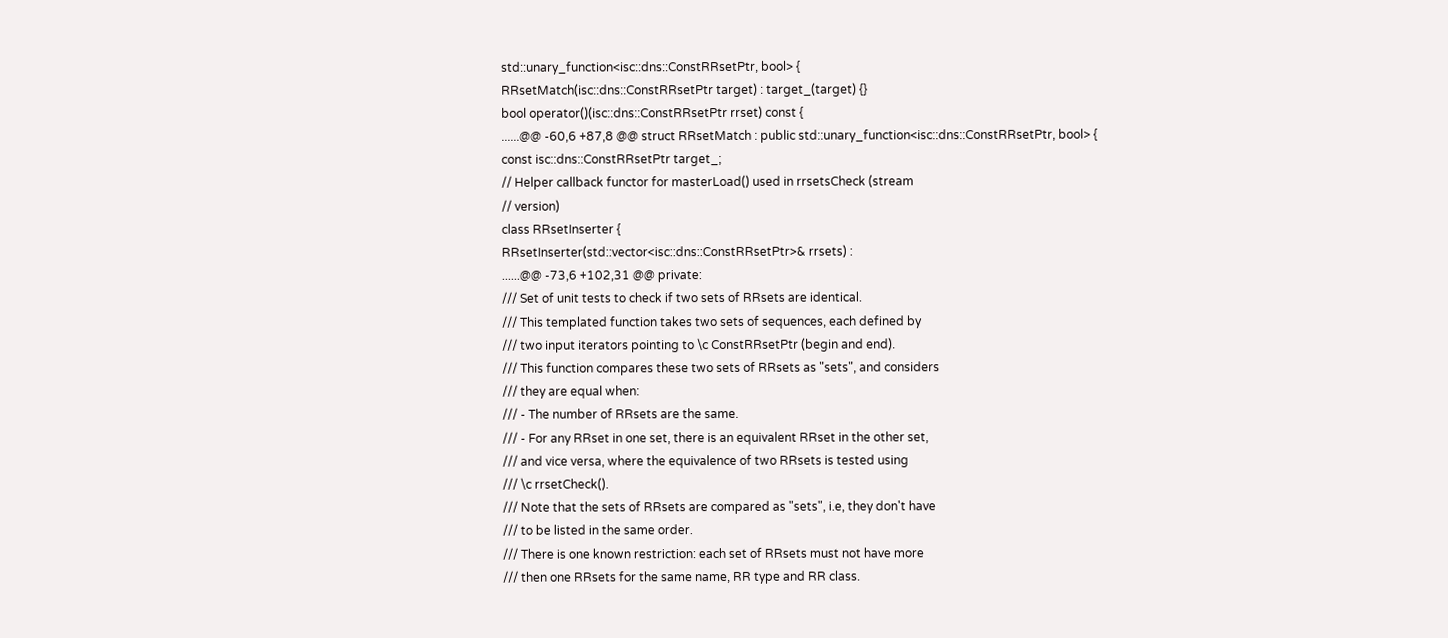std::unary_function<isc::dns::ConstRRsetPtr, bool> {
RRsetMatch(isc::dns::ConstRRsetPtr target) : target_(target) {}
bool operator()(isc::dns::ConstRRsetPtr rrset) const {
......@@ -60,6 +87,8 @@ struct RRsetMatch : public std::unary_function<isc::dns::ConstRRsetPtr, bool> {
const isc::dns::ConstRRsetPtr target_;
// Helper callback functor for masterLoad() used in rrsetsCheck (stream
// version)
class RRsetInserter {
RRsetInserter(std::vector<isc::dns::ConstRRsetPtr>& rrsets) :
......@@ -73,6 +102,31 @@ private:
/// Set of unit tests to check if two sets of RRsets are identical.
/// This templated function takes two sets of sequences, each defined by
/// two input iterators pointing to \c ConstRRsetPtr (begin and end).
/// This function compares these two sets of RRsets as "sets", and considers
/// they are equal when:
/// - The number of RRsets are the same.
/// - For any RRset in one set, there is an equivalent RRset in the other set,
/// and vice versa, where the equivalence of two RRsets is tested using
/// \c rrsetCheck().
/// Note that the sets of RRsets are compared as "sets", i.e, they don't have
/// to be listed in the same order.
/// There is one known restriction: each set of RRsets must not have more
/// then one RRsets for the same name, RR type and RR class.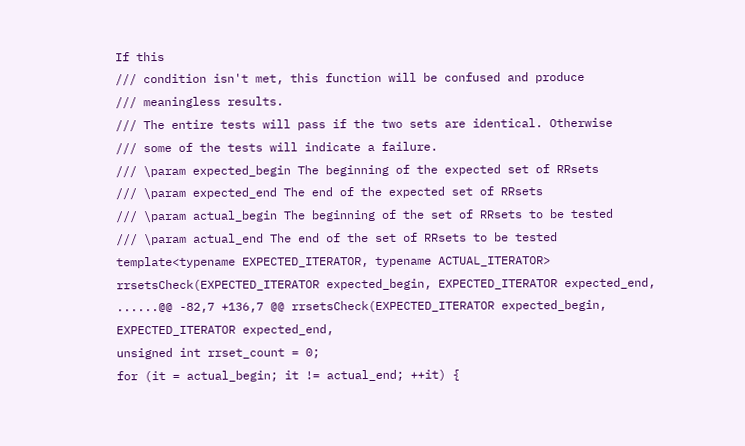If this
/// condition isn't met, this function will be confused and produce
/// meaningless results.
/// The entire tests will pass if the two sets are identical. Otherwise
/// some of the tests will indicate a failure.
/// \param expected_begin The beginning of the expected set of RRsets
/// \param expected_end The end of the expected set of RRsets
/// \param actual_begin The beginning of the set of RRsets to be tested
/// \param actual_end The end of the set of RRsets to be tested
template<typename EXPECTED_ITERATOR, typename ACTUAL_ITERATOR>
rrsetsCheck(EXPECTED_ITERATOR expected_begin, EXPECTED_ITERATOR expected_end,
......@@ -82,7 +136,7 @@ rrsetsCheck(EXPECTED_ITERATOR expected_begin, EXPECTED_ITERATOR expected_end,
unsigned int rrset_count = 0;
for (it = actual_begin; it != actual_end; ++it) {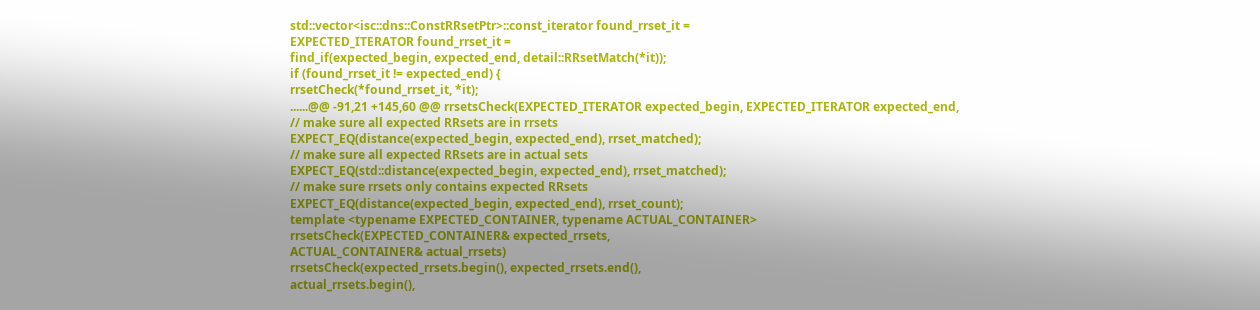std::vector<isc::dns::ConstRRsetPtr>::const_iterator found_rrset_it =
EXPECTED_ITERATOR found_rrset_it =
find_if(expected_begin, expected_end, detail::RRsetMatch(*it));
if (found_rrset_it != expected_end) {
rrsetCheck(*found_rrset_it, *it);
......@@ -91,21 +145,60 @@ rrsetsCheck(EXPECTED_ITERATOR expected_begin, EXPECTED_ITERATOR expected_end,
// make sure all expected RRsets are in rrsets
EXPECT_EQ(distance(expected_begin, expected_end), rrset_matched);
// make sure all expected RRsets are in actual sets
EXPECT_EQ(std::distance(expected_begin, expected_end), rrset_matched);
// make sure rrsets only contains expected RRsets
EXPECT_EQ(distance(expected_begin, expected_end), rrset_count);
template <typename EXPECTED_CONTAINER, typename ACTUAL_CONTAINER>
rrsetsCheck(EXPECTED_CONTAINER& expected_rrsets,
ACTUAL_CONTAINER& actual_rrsets)
rrsetsCheck(expected_rrsets.begin(), expected_rrsets.end(),
actual_rrsets.begin(),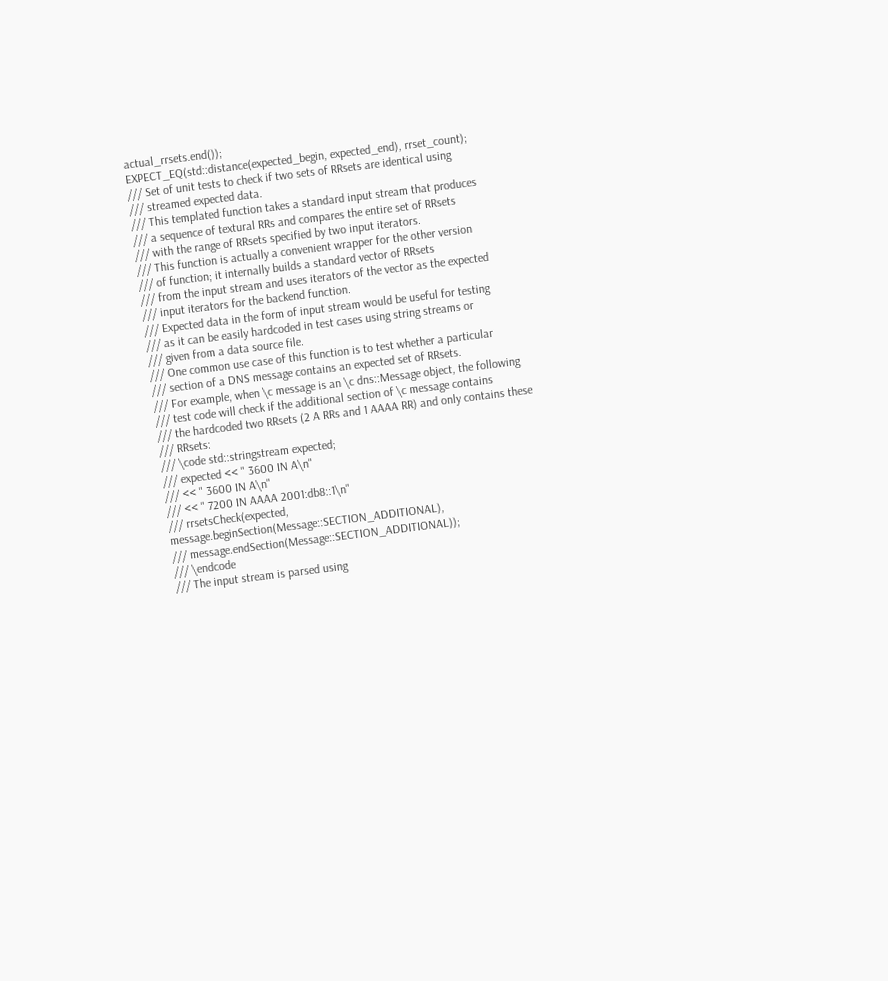actual_rrsets.end());
EXPECT_EQ(std::distance(expected_begin, expected_end), rrset_count);
/// Set of unit tests to check if two sets of RRsets are identical using
/// streamed expected data.
/// This templated function takes a standard input stream that produces
/// a sequence of textural RRs and compares the entire set of RRsets
/// with the range of RRsets specified by two input iterators.
/// This function is actually a convenient wrapper for the other version
/// of function; it internally builds a standard vector of RRsets
/// from the input stream and uses iterators of the vector as the expected
/// input iterators for the backend function.
/// Expected data in the form of input stream would be useful for testing
/// as it can be easily hardcoded in test cases using string streams or
/// given from a data source file.
/// One common use case of this function is to test whether a particular
/// section of a DNS message contains an expected set of RRsets.
/// For example, when \c message is an \c dns::Message object, the following
/// test code will check if the additional section of \c message contains
/// the hardcoded two RRsets (2 A RRs and 1 AAAA RR) and only contains these
/// RRsets:
/// \code std::stringstream expected;
/// expected << " 3600 IN A\n"
/// << " 3600 IN A\n"
/// << " 7200 IN AAAA 2001:db8::1\n"
/// rrsetsCheck(expected, message.beginSection(Message::SECTION_ADDITIONAL),
/// message.endSection(Message::SECTION_ADDITIONAL));
/// \endcode
/// The input stream is parsed using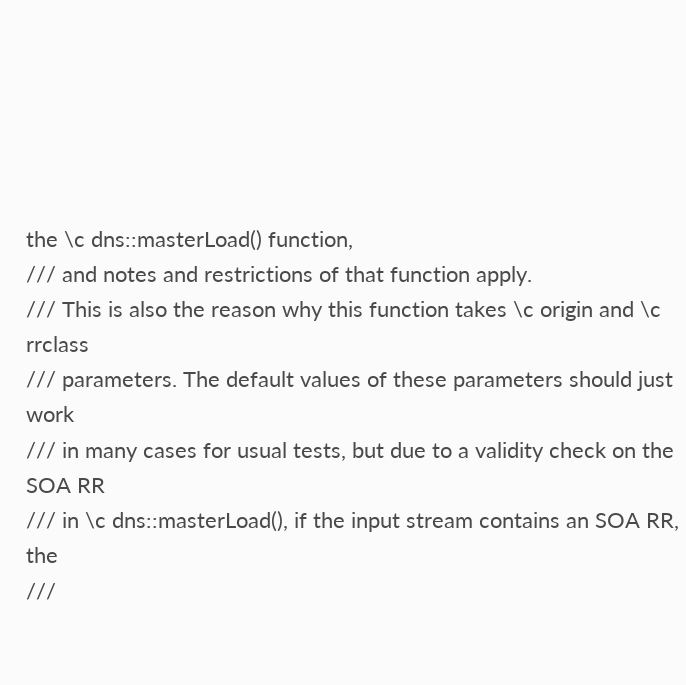the \c dns::masterLoad() function,
/// and notes and restrictions of that function apply.
/// This is also the reason why this function takes \c origin and \c rrclass
/// parameters. The default values of these parameters should just work
/// in many cases for usual tests, but due to a validity check on the SOA RR
/// in \c dns::masterLoad(), if the input stream contains an SOA RR, the
///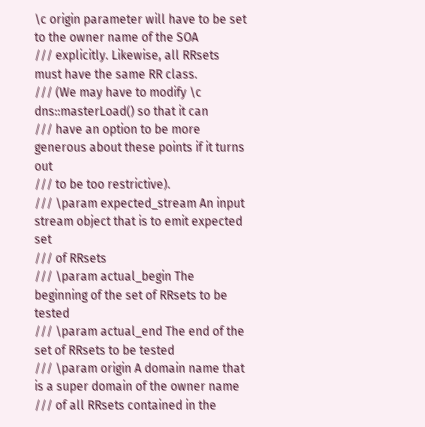\c origin parameter will have to be set to the owner name of the SOA
/// explicitly. Likewise, all RRsets must have the same RR class.
/// (We may have to modify \c dns::masterLoad() so that it can
/// have an option to be more generous about these points if it turns out
/// to be too restrictive).
/// \param expected_stream An input stream object that is to emit expected set
/// of RRsets
/// \param actual_begin The beginning of the set of RRsets to be tested
/// \param actual_end The end of the set of RRsets to be tested
/// \param origin A domain name that is a super domain of the owner name
/// of all RRsets contained in the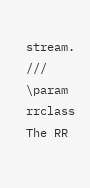stream.
/// \param rrclass The RR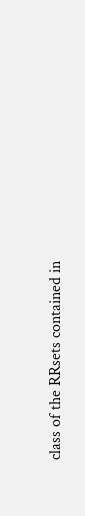class of the RRsets contained in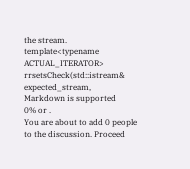the stream.
template<typename ACTUAL_ITERATOR>
rrsetsCheck(std::istream& expected_stream,
Markdown is supported
0% or .
You are about to add 0 people to the discussion. Proceed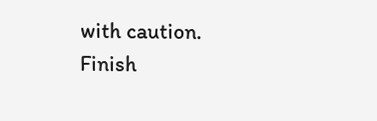with caution.
Finish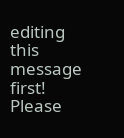editing this message first!
Please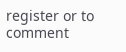register or to comment